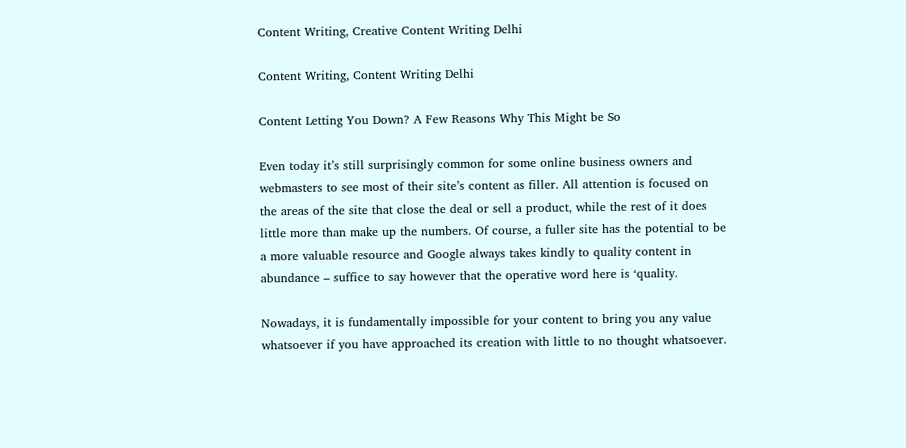Content Writing, Creative Content Writing Delhi

Content Writing, Content Writing Delhi

Content Letting You Down? A Few Reasons Why This Might be So

Even today it’s still surprisingly common for some online business owners and webmasters to see most of their site’s content as filler. All attention is focused on the areas of the site that close the deal or sell a product, while the rest of it does little more than make up the numbers. Of course, a fuller site has the potential to be a more valuable resource and Google always takes kindly to quality content in abundance – suffice to say however that the operative word here is ‘quality.

Nowadays, it is fundamentally impossible for your content to bring you any value whatsoever if you have approached its creation with little to no thought whatsoever.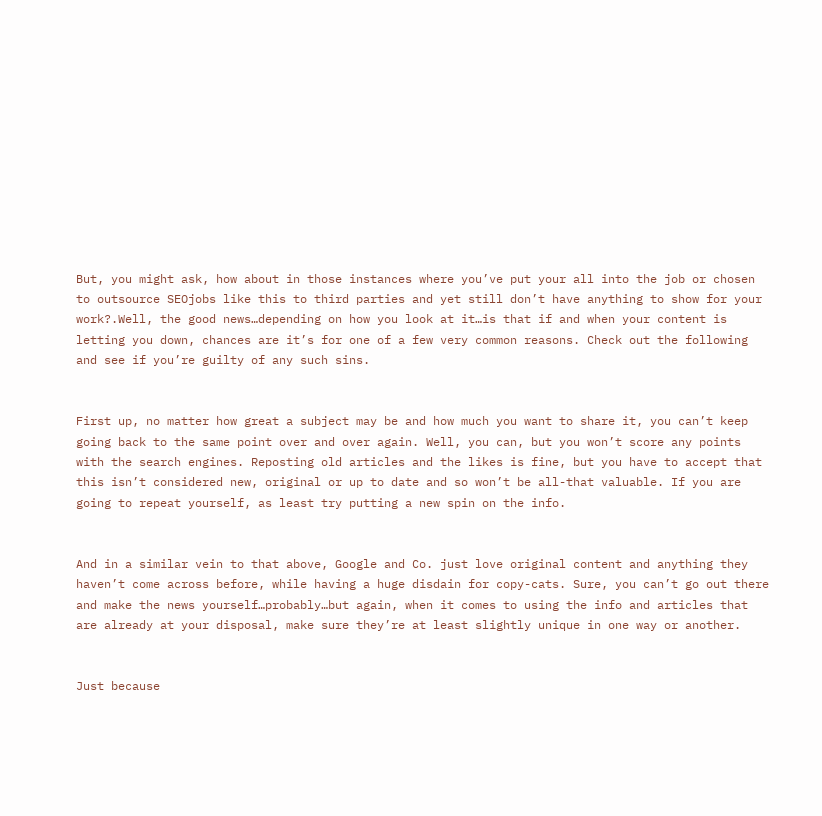But, you might ask, how about in those instances where you’ve put your all into the job or chosen to outsource SEOjobs like this to third parties and yet still don’t have anything to show for your work?.Well, the good news…depending on how you look at it…is that if and when your content is letting you down, chances are it’s for one of a few very common reasons. Check out the following and see if you’re guilty of any such sins.


First up, no matter how great a subject may be and how much you want to share it, you can’t keep going back to the same point over and over again. Well, you can, but you won’t score any points with the search engines. Reposting old articles and the likes is fine, but you have to accept that this isn’t considered new, original or up to date and so won’t be all-that valuable. If you are going to repeat yourself, as least try putting a new spin on the info.


And in a similar vein to that above, Google and Co. just love original content and anything they haven’t come across before, while having a huge disdain for copy-cats. Sure, you can’t go out there and make the news yourself…probably…but again, when it comes to using the info and articles that are already at your disposal, make sure they’re at least slightly unique in one way or another.


Just because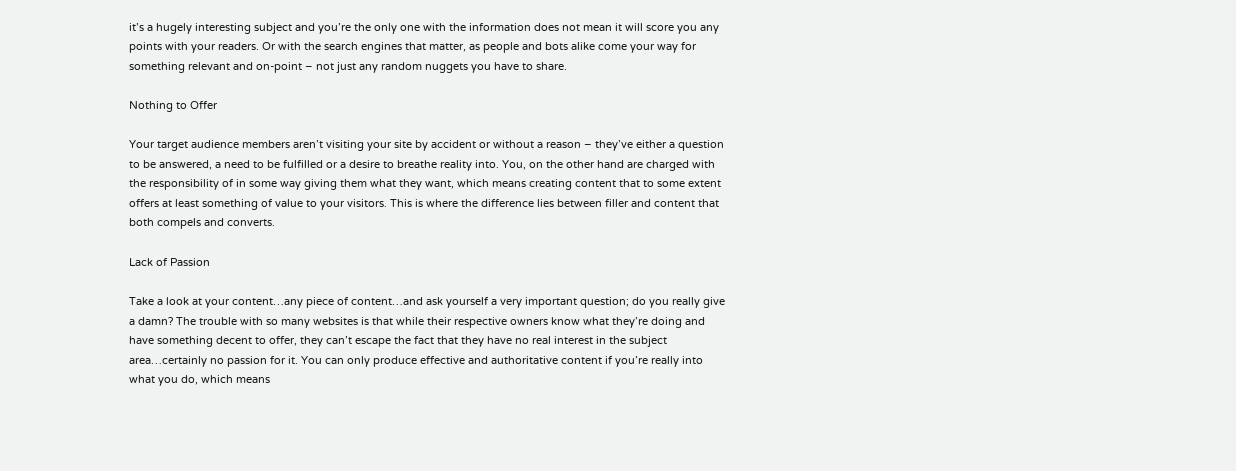it’s a hugely interesting subject and you’re the only one with the information does not mean it will score you any points with your readers. Or with the search engines that matter, as people and bots alike come your way for something relevant and on-point – not just any random nuggets you have to share.

Nothing to Offer

Your target audience members aren’t visiting your site by accident or without a reason – they’ve either a question to be answered, a need to be fulfilled or a desire to breathe reality into. You, on the other hand are charged with the responsibility of in some way giving them what they want, which means creating content that to some extent offers at least something of value to your visitors. This is where the difference lies between filler and content that both compels and converts.

Lack of Passion

Take a look at your content…any piece of content…and ask yourself a very important question; do you really give a damn? The trouble with so many websites is that while their respective owners know what they’re doing and have something decent to offer, they can’t escape the fact that they have no real interest in the subject area…certainly no passion for it. You can only produce effective and authoritative content if you’re really into what you do, which means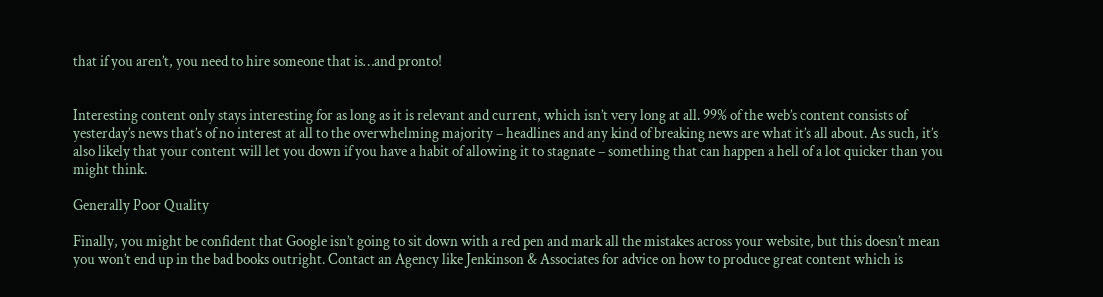that if you aren’t, you need to hire someone that is…and pronto!


Interesting content only stays interesting for as long as it is relevant and current, which isn’t very long at all. 99% of the web’s content consists of yesterday’s news that’s of no interest at all to the overwhelming majority – headlines and any kind of breaking news are what it’s all about. As such, it’s also likely that your content will let you down if you have a habit of allowing it to stagnate – something that can happen a hell of a lot quicker than you might think.

Generally Poor Quality

Finally, you might be confident that Google isn’t going to sit down with a red pen and mark all the mistakes across your website, but this doesn’t mean you won’t end up in the bad books outright. Contact an Agency like Jenkinson & Associates for advice on how to produce great content which is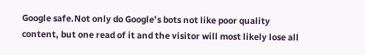Google safe.Not only do Google’s bots not like poor quality content, but one read of it and the visitor will most likely lose all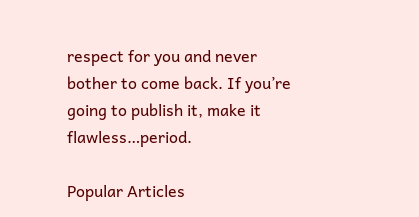respect for you and never bother to come back. If you’re going to publish it, make it flawless…period.

Popular Articles